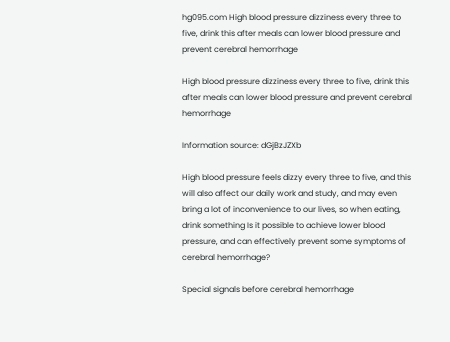hg095.com High blood pressure dizziness every three to five, drink this after meals can lower blood pressure and prevent cerebral hemorrhage

High blood pressure dizziness every three to five, drink this after meals can lower blood pressure and prevent cerebral hemorrhage

Information source: dGjBzJZXb

High blood pressure feels dizzy every three to five, and this will also affect our daily work and study, and may even bring a lot of inconvenience to our lives, so when eating, drink something Is it possible to achieve lower blood pressure, and can effectively prevent some symptoms of cerebral hemorrhage?

Special signals before cerebral hemorrhage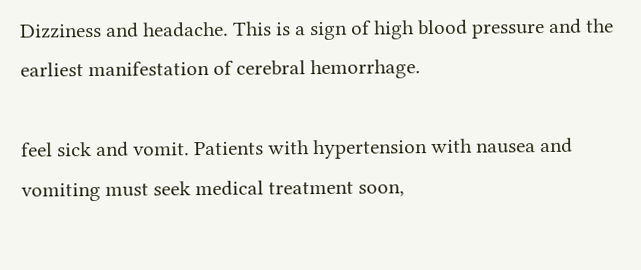Dizziness and headache. This is a sign of high blood pressure and the earliest manifestation of cerebral hemorrhage.

feel sick and vomit. Patients with hypertension with nausea and vomiting must seek medical treatment soon,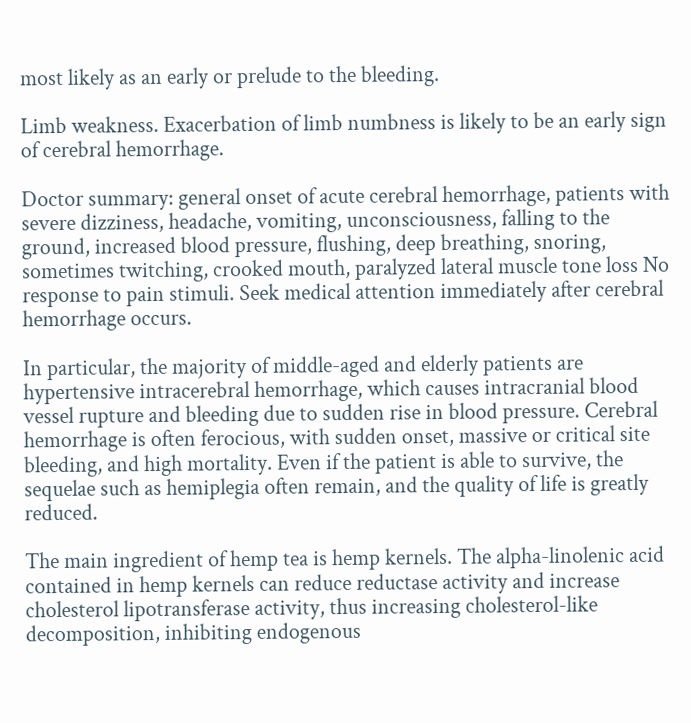most likely as an early or prelude to the bleeding.

Limb weakness. Exacerbation of limb numbness is likely to be an early sign of cerebral hemorrhage.

Doctor summary: general onset of acute cerebral hemorrhage, patients with severe dizziness, headache, vomiting, unconsciousness, falling to the ground, increased blood pressure, flushing, deep breathing, snoring, sometimes twitching, crooked mouth, paralyzed lateral muscle tone loss No response to pain stimuli. Seek medical attention immediately after cerebral hemorrhage occurs.

In particular, the majority of middle-aged and elderly patients are hypertensive intracerebral hemorrhage, which causes intracranial blood vessel rupture and bleeding due to sudden rise in blood pressure. Cerebral hemorrhage is often ferocious, with sudden onset, massive or critical site bleeding, and high mortality. Even if the patient is able to survive, the sequelae such as hemiplegia often remain, and the quality of life is greatly reduced.

The main ingredient of hemp tea is hemp kernels. The alpha-linolenic acid contained in hemp kernels can reduce reductase activity and increase cholesterol lipotransferase activity, thus increasing cholesterol-like decomposition, inhibiting endogenous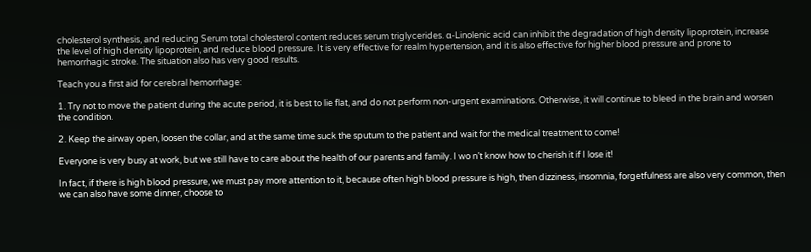cholesterol synthesis, and reducing Serum total cholesterol content reduces serum triglycerides. α-Linolenic acid can inhibit the degradation of high density lipoprotein, increase the level of high density lipoprotein, and reduce blood pressure. It is very effective for realm hypertension, and it is also effective for higher blood pressure and prone to hemorrhagic stroke. The situation also has very good results.

Teach you a first aid for cerebral hemorrhage:

1. Try not to move the patient during the acute period, it is best to lie flat, and do not perform non-urgent examinations. Otherwise, it will continue to bleed in the brain and worsen the condition.

2. Keep the airway open, loosen the collar, and at the same time suck the sputum to the patient and wait for the medical treatment to come!

Everyone is very busy at work, but we still have to care about the health of our parents and family. I wo n’t know how to cherish it if I lose it!

In fact, if there is high blood pressure, we must pay more attention to it, because often high blood pressure is high, then dizziness, insomnia, forgetfulness are also very common, then we can also have some dinner, choose to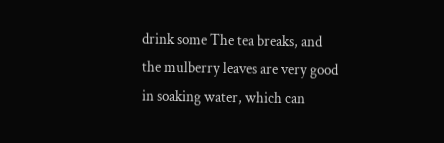drink some The tea breaks, and the mulberry leaves are very good in soaking water, which can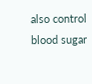also control blood sugar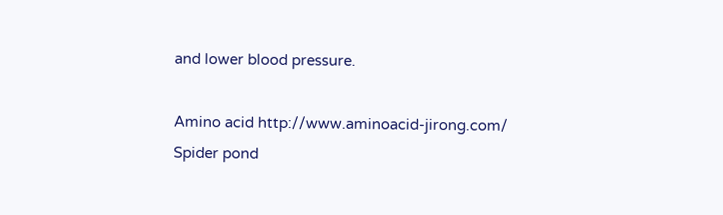and lower blood pressure.

Amino acid http://www.aminoacid-jirong.com/
Spider pond